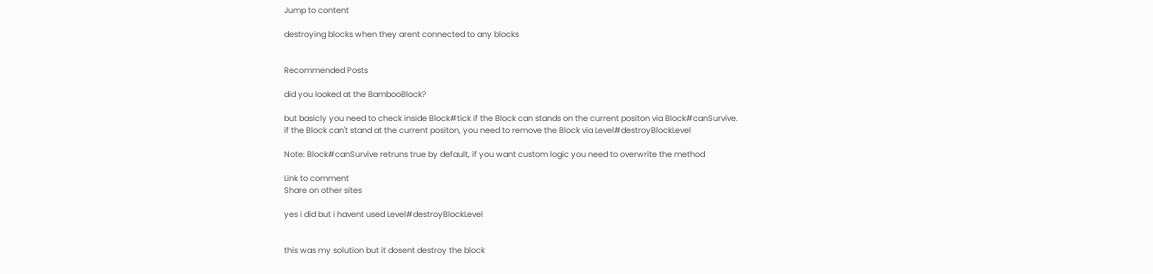Jump to content

destroying blocks when they arent connected to any blocks


Recommended Posts

did you looked at the BambooBlock?

but basicly you need to check inside Block#tick if the Block can stands on the current positon via Block#canSurvive.
if the Block can't stand at the current positon, you need to remove the Block via Level#destroyBlockLevel

Note: Block#canSurvive retruns true by default, if you want custom logic you need to overwrite the method

Link to comment
Share on other sites

yes i did but i havent used Level#destroyBlockLevel


this was my solution but it dosent destroy the block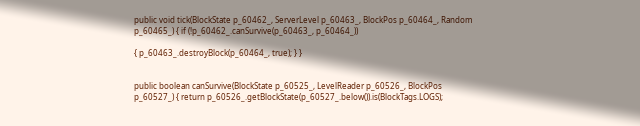public void tick(BlockState p_60462_, ServerLevel p_60463_, BlockPos p_60464_, Random p_60465_) { if (!p_60462_.canSurvive(p_60463_, p_60464_))

{ p_60463_.destroyBlock(p_60464_, true); } }


public boolean canSurvive(BlockState p_60525_, LevelReader p_60526_, BlockPos p_60527_) { return p_60526_.getBlockState(p_60527_.below()).is(BlockTags.LOGS);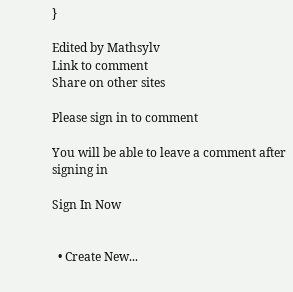}

Edited by Mathsylv
Link to comment
Share on other sites

Please sign in to comment

You will be able to leave a comment after signing in

Sign In Now


  • Create New...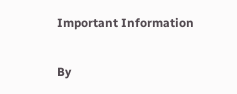Important Information

By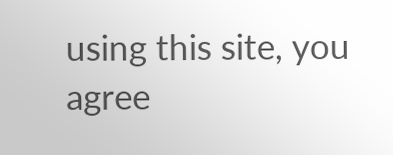using this site, you agree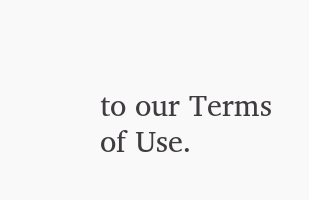to our Terms of Use.